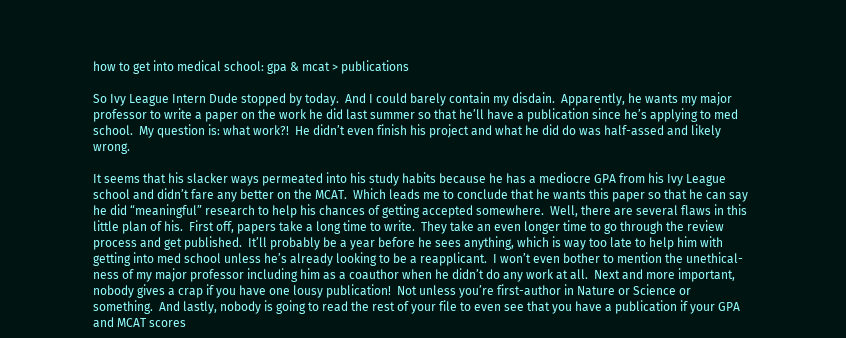how to get into medical school: gpa & mcat > publications

So Ivy League Intern Dude stopped by today.  And I could barely contain my disdain.  Apparently, he wants my major professor to write a paper on the work he did last summer so that he’ll have a publication since he’s applying to med school.  My question is: what work?!  He didn’t even finish his project and what he did do was half-assed and likely wrong.

It seems that his slacker ways permeated into his study habits because he has a mediocre GPA from his Ivy League school and didn’t fare any better on the MCAT.  Which leads me to conclude that he wants this paper so that he can say he did “meaningful” research to help his chances of getting accepted somewhere.  Well, there are several flaws in this little plan of his.  First off, papers take a long time to write.  They take an even longer time to go through the review process and get published.  It’ll probably be a year before he sees anything, which is way too late to help him with getting into med school unless he’s already looking to be a reapplicant.  I won’t even bother to mention the unethical-ness of my major professor including him as a coauthor when he didn’t do any work at all.  Next and more important, nobody gives a crap if you have one lousy publication!  Not unless you’re first-author in Nature or Science or something.  And lastly, nobody is going to read the rest of your file to even see that you have a publication if your GPA and MCAT scores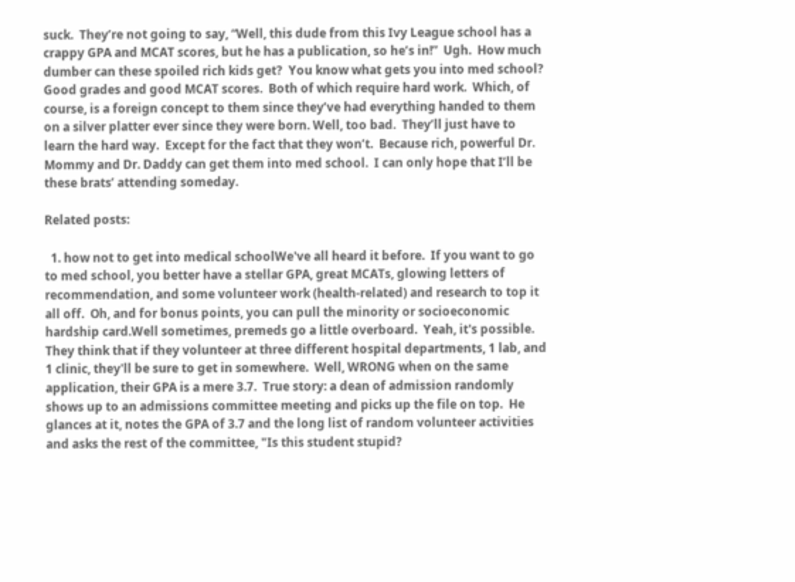suck.  They’re not going to say, “Well, this dude from this Ivy League school has a crappy GPA and MCAT scores, but he has a publication, so he’s in!”  Ugh.  How much dumber can these spoiled rich kids get?  You know what gets you into med school?  Good grades and good MCAT scores.  Both of which require hard work.  Which, of course, is a foreign concept to them since they’ve had everything handed to them on a silver platter ever since they were born. Well, too bad.  They’ll just have to learn the hard way.  Except for the fact that they won’t.  Because rich, powerful Dr. Mommy and Dr. Daddy can get them into med school.  I can only hope that I’ll be these brats’ attending someday.

Related posts:

  1. how not to get into medical schoolWe've all heard it before.  If you want to go to med school, you better have a stellar GPA, great MCATs, glowing letters of recommendation, and some volunteer work (health-related) and research to top it all off.  Oh, and for bonus points, you can pull the minority or socioeconomic hardship card.Well sometimes, premeds go a little overboard.  Yeah, it's possible.  They think that if they volunteer at three different hospital departments, 1 lab, and 1 clinic, they'll be sure to get in somewhere.  Well, WRONG when on the same application, their GPA is a mere 3.7.  True story: a dean of admission randomly shows up to an admissions committee meeting and picks up the file on top.  He glances at it, notes the GPA of 3.7 and the long list of random volunteer activities and asks the rest of the committee, "Is this student stupid?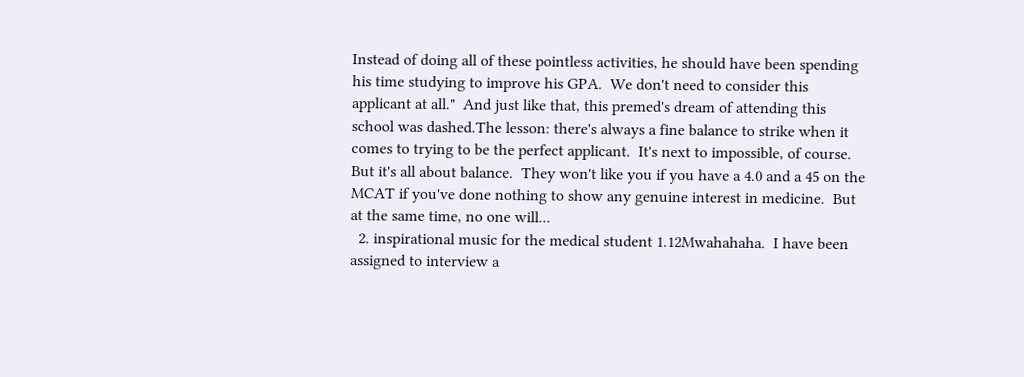Instead of doing all of these pointless activities, he should have been spending his time studying to improve his GPA.  We don't need to consider this applicant at all."  And just like that, this premed's dream of attending this school was dashed.The lesson: there's always a fine balance to strike when it comes to trying to be the perfect applicant.  It's next to impossible, of course.  But it's all about balance.  They won't like you if you have a 4.0 and a 45 on the MCAT if you've done nothing to show any genuine interest in medicine.  But at the same time, no one will...
  2. inspirational music for the medical student 1.12Mwahahaha.  I have been assigned to interview a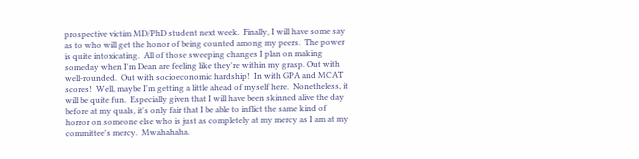prospective victim MD/PhD student next week.  Finally, I will have some say as to who will get the honor of being counted among my peers.  The power is quite intoxicating.  All of those sweeping changes I plan on making someday when I'm Dean are feeling like they're within my grasp. Out with well-rounded.  Out with socioeconomic hardship!  In with GPA and MCAT scores!  Well, maybe I'm getting a little ahead of myself here.  Nonetheless, it will be quite fun.  Especially given that I will have been skinned alive the day before at my quals, it's only fair that I be able to inflict the same kind of horror on someone else who is just as completely at my mercy as I am at my committee's mercy.  Mwahahaha.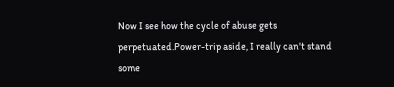Now I see how the cycle of abuse gets perpetuated.Power-trip aside, I really can't stand some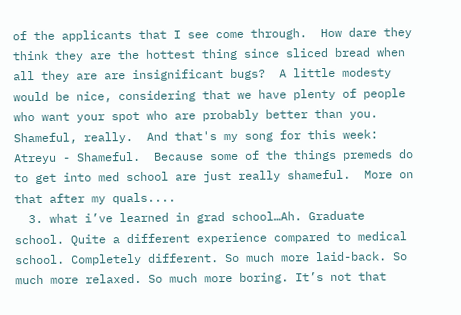of the applicants that I see come through.  How dare they think they are the hottest thing since sliced bread when all they are are insignificant bugs?  A little modesty would be nice, considering that we have plenty of people who want your spot who are probably better than you.  Shameful, really.  And that's my song for this week: Atreyu - Shameful.  Because some of the things premeds do to get into med school are just really shameful.  More on that after my quals....
  3. what i’ve learned in grad school…Ah. Graduate school. Quite a different experience compared to medical school. Completely different. So much more laid-back. So much more relaxed. So much more boring. It’s not that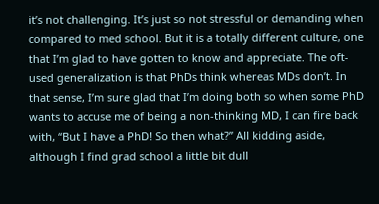it’s not challenging. It’s just so not stressful or demanding when compared to med school. But it is a totally different culture, one that I’m glad to have gotten to know and appreciate. The oft-used generalization is that PhDs think whereas MDs don’t. In that sense, I’m sure glad that I’m doing both so when some PhD wants to accuse me of being a non-thinking MD, I can fire back with, “But I have a PhD! So then what?” All kidding aside, although I find grad school a little bit dull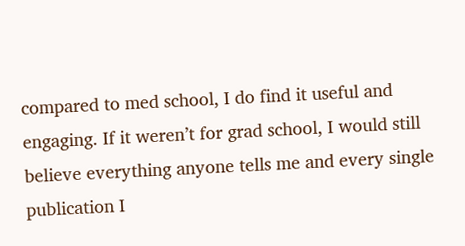compared to med school, I do find it useful and engaging. If it weren’t for grad school, I would still believe everything anyone tells me and every single publication I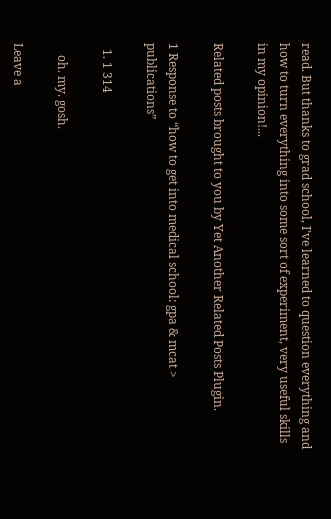read. But thanks to grad school, I’ve learned to question everything and how to turn everything into some sort of experiment, very useful skills in my opinion!...

Related posts brought to you by Yet Another Related Posts Plugin.

1 Response to “how to get into medical school: gpa & mcat > publications”

  1. 1 314

    oh. my. gosh.

Leave a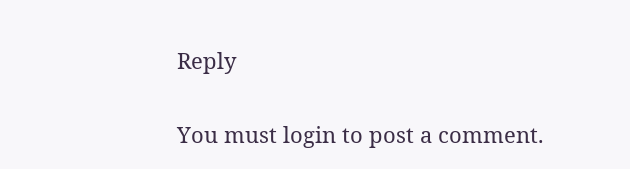Reply

You must login to post a comment.